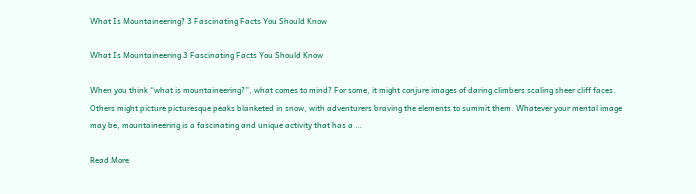What Is Mountaineering? 3 Fascinating Facts You Should Know

What Is Mountaineering 3 Fascinating Facts You Should Know

When you think “what is mountaineering?”, what comes to mind? For some, it might conjure images of daring climbers scaling sheer cliff faces. Others might picture picturesque peaks blanketed in snow, with adventurers braving the elements to summit them. Whatever your mental image may be, mountaineering is a fascinating and unique activity that has a …

Read More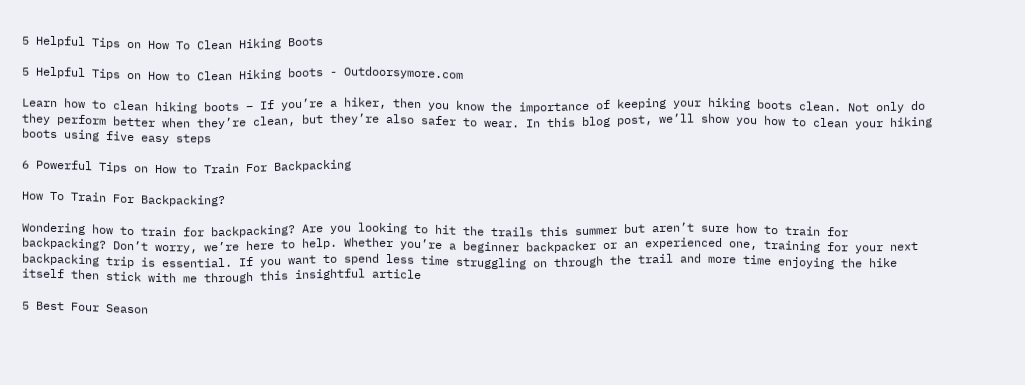5 Helpful Tips on How To Clean Hiking Boots

5 Helpful Tips on How to Clean Hiking boots - Outdoorsymore.com

Learn how to clean hiking boots – If you’re a hiker, then you know the importance of keeping your hiking boots clean. Not only do they perform better when they’re clean, but they’re also safer to wear. In this blog post, we’ll show you how to clean your hiking boots using five easy steps

6 Powerful Tips on How to Train For Backpacking

How To Train For Backpacking?

Wondering how to train for backpacking? Are you looking to hit the trails this summer but aren’t sure how to train for backpacking? Don’t worry, we’re here to help. Whether you’re a beginner backpacker or an experienced one, training for your next backpacking trip is essential. If you want to spend less time struggling on through the trail and more time enjoying the hike itself then stick with me through this insightful article

5 Best Four Season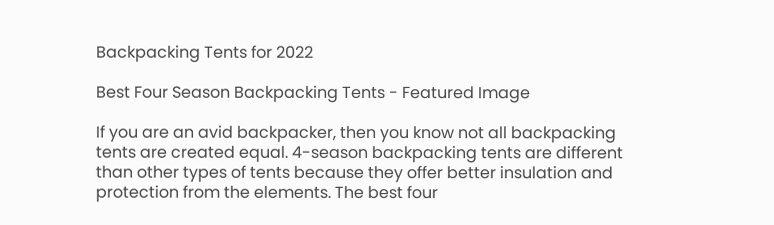Backpacking Tents for 2022

Best Four Season Backpacking Tents - Featured Image

If you are an avid backpacker, then you know not all backpacking tents are created equal. 4-season backpacking tents are different than other types of tents because they offer better insulation and protection from the elements. The best four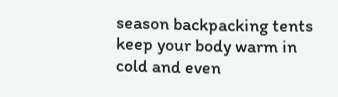season backpacking tents keep your body warm in cold and even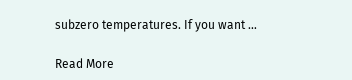subzero temperatures. If you want …

Read More